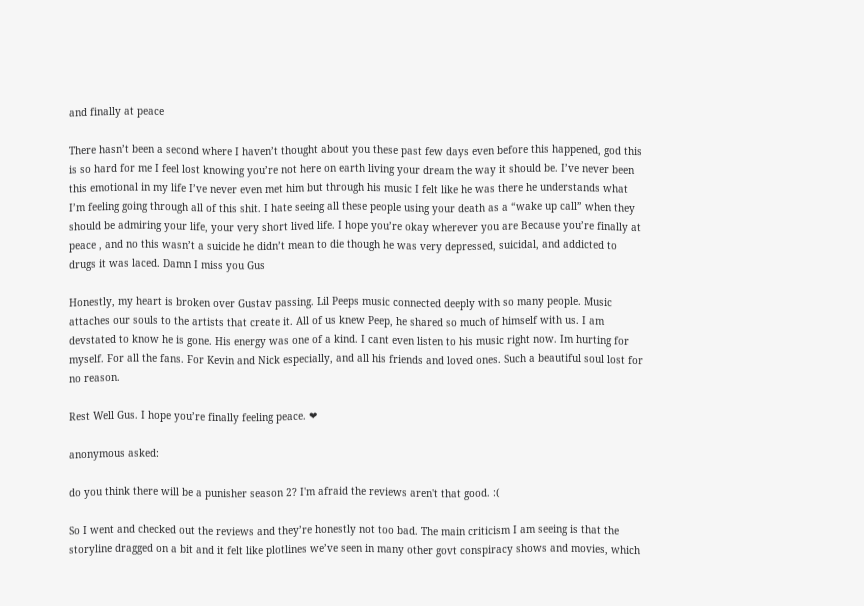and finally at peace

There hasn’t been a second where I haven’t thought about you these past few days even before this happened, god this is so hard for me I feel lost knowing you’re not here on earth living your dream the way it should be. I’ve never been this emotional in my life I’ve never even met him but through his music I felt like he was there he understands what I’m feeling going through all of this shit. I hate seeing all these people using your death as a “wake up call” when they should be admiring your life, your very short lived life. I hope you’re okay wherever you are Because you’re finally at peace , and no this wasn’t a suicide he didn’t mean to die though he was very depressed, suicidal, and addicted to drugs it was laced. Damn I miss you Gus

Honestly, my heart is broken over Gustav passing. Lil Peeps music connected deeply with so many people. Music attaches our souls to the artists that create it. All of us knew Peep, he shared so much of himself with us. I am devstated to know he is gone. His energy was one of a kind. I cant even listen to his music right now. Im hurting for myself. For all the fans. For Kevin and Nick especially, and all his friends and loved ones. Such a beautiful soul lost for no reason.

Rest Well Gus. I hope you’re finally feeling peace. ❤

anonymous asked:

do you think there will be a punisher season 2? I'm afraid the reviews aren't that good. :(

So I went and checked out the reviews and they’re honestly not too bad. The main criticism I am seeing is that the storyline dragged on a bit and it felt like plotlines we’ve seen in many other govt conspiracy shows and movies, which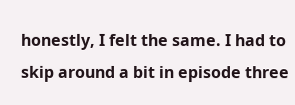honestly, I felt the same. I had to skip around a bit in episode three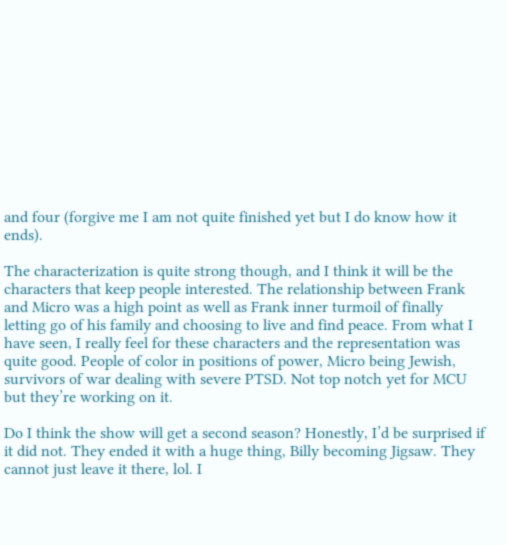and four (forgive me I am not quite finished yet but I do know how it ends).

The characterization is quite strong though, and I think it will be the characters that keep people interested. The relationship between Frank and Micro was a high point as well as Frank inner turmoil of finally letting go of his family and choosing to live and find peace. From what I have seen, I really feel for these characters and the representation was quite good. People of color in positions of power, Micro being Jewish, survivors of war dealing with severe PTSD. Not top notch yet for MCU but they’re working on it.

Do I think the show will get a second season? Honestly, I’d be surprised if it did not. They ended it with a huge thing, Billy becoming Jigsaw. They cannot just leave it there, lol. I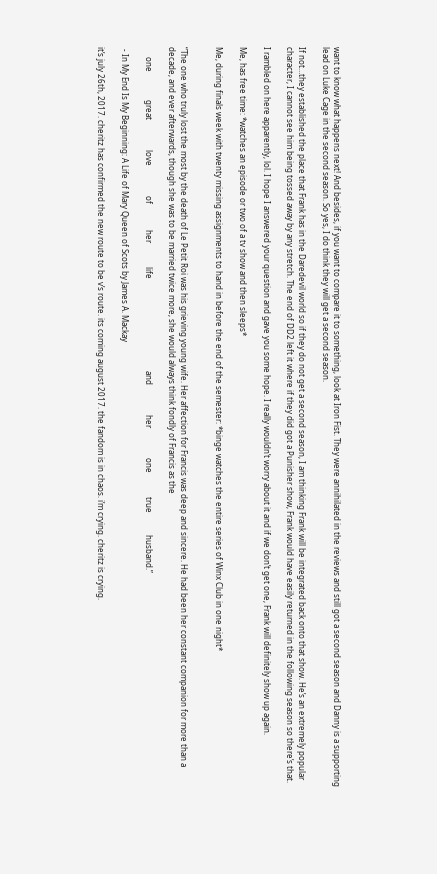want to know what happens next! And besides, if you want to compare it to something, look at Iron Fist. They were annihilated in the reviews and still got a second season and Danny is a supporting lead on Luke Cage in the second season. So yes, I do think they will get a second season.

If not…they established the place that Frank has in the Daredevil world so if they do not get a second season, I am thinking Frank will be integrated back onto that show. He’s an extremely popular character, I cannot see him being tossed away by any stretch. The end of DD2 left it where if they did got a Punisher show, Frank would have easily returned in the following season so there’s that.

I rambled on here apparently, lol. I hope I answered your question and gave you some hope. I really wouldn’t worry about it and if we don’t get one, Frank will definitely show up again.

Me, has free time: *watches an episode or two of a tv show and then sleeps*

Me, during finals week with twenty missing assignments to hand in before the end of the semester: *binge watches the entire series of Winx Club in one night*


“The one who truly lost the most by the death of Le Petit Roi was his grieving young wife. Her affection for Francis was deep and sincere. He had been her constant companion for more than a decade, and ever afterwards, though she was to be married twice more, she would always think fondly of Francis as the

     one              great               love               of             her            life                                              and               her               one            true           husband.”

 - In My End Is My Beginning: A Life of Mary Queen of Scots by James A. Mackay

it’s july 26th, 2017. cheritz has confirmed the new route to be v’s route. its coming august 2017. the fandom is in chaos. i’m crying. cheritz is crying.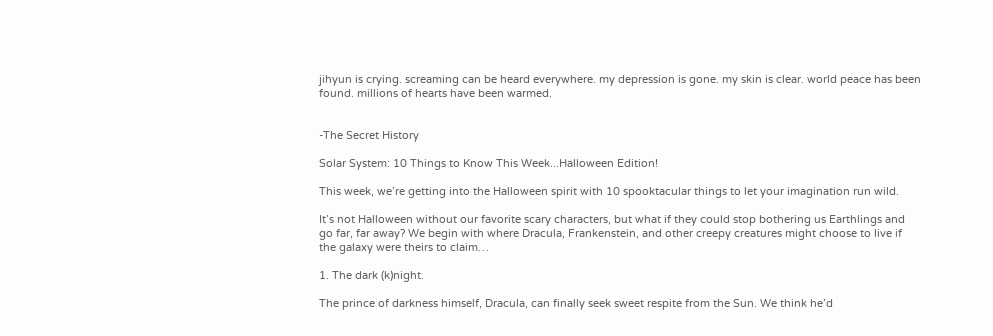jihyun is crying. screaming can be heard everywhere. my depression is gone. my skin is clear. world peace has been found. millions of hearts have been warmed.


-The Secret History

Solar System: 10 Things to Know This Week...Halloween Edition!

This week, we’re getting into the Halloween spirit with 10 spooktacular things to let your imagination run wild.

It’s not Halloween without our favorite scary characters, but what if they could stop bothering us Earthlings and go far, far away? We begin with where Dracula, Frankenstein, and other creepy creatures might choose to live if the galaxy were theirs to claim…

1. The dark (k)night.

The prince of darkness himself, Dracula, can finally seek sweet respite from the Sun. We think he’d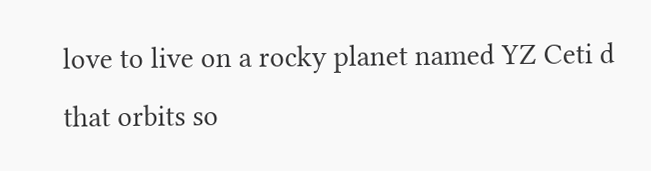love to live on a rocky planet named YZ Ceti d that orbits so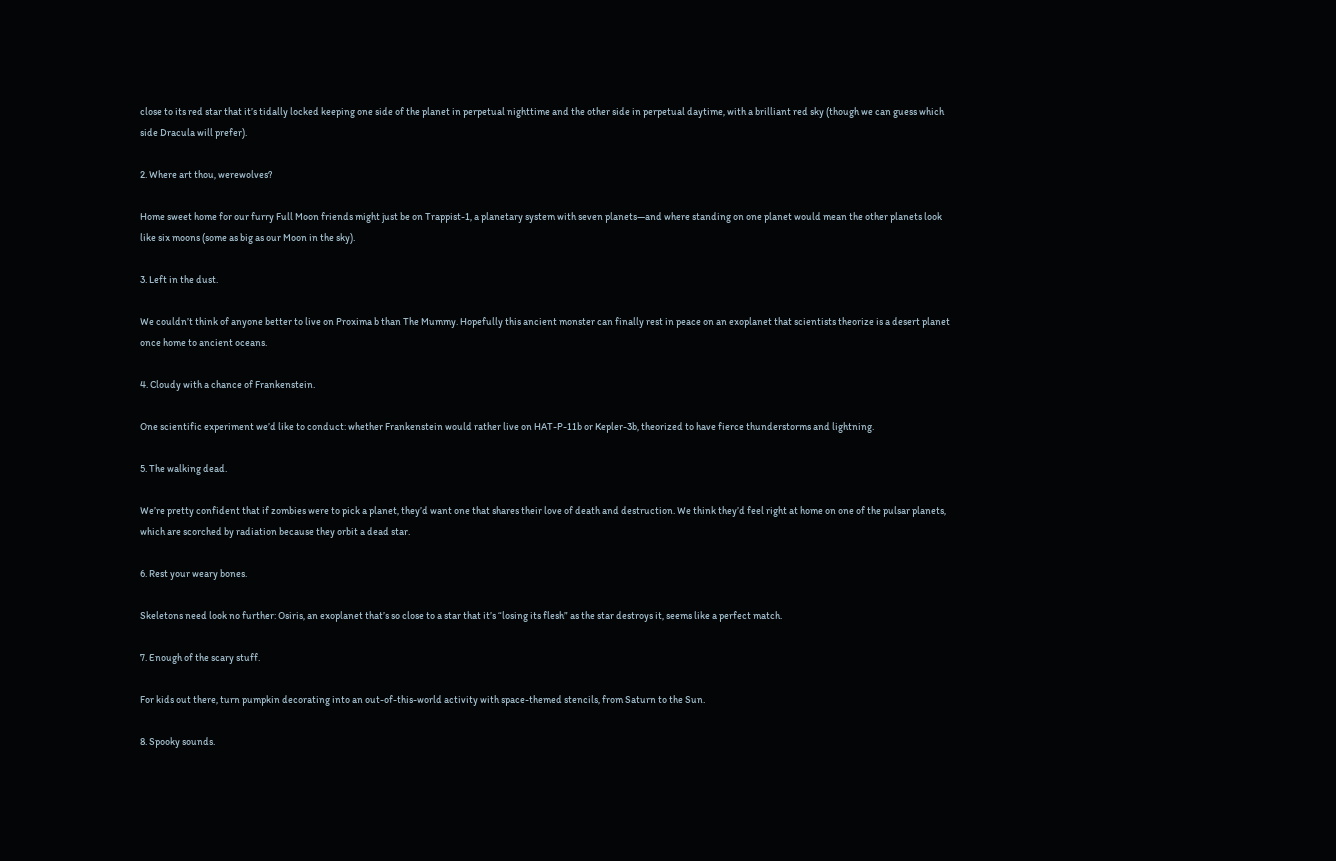close to its red star that it’s tidally locked keeping one side of the planet in perpetual nighttime and the other side in perpetual daytime, with a brilliant red sky (though we can guess which side Dracula will prefer).

2. Where art thou, werewolves?

Home sweet home for our furry Full Moon friends might just be on Trappist-1, a planetary system with seven planets—and where standing on one planet would mean the other planets look like six moons (some as big as our Moon in the sky).

3. Left in the dust.

We couldn’t think of anyone better to live on Proxima b than The Mummy. Hopefully this ancient monster can finally rest in peace on an exoplanet that scientists theorize is a desert planet once home to ancient oceans.

4. Cloudy with a chance of Frankenstein.

One scientific experiment we’d like to conduct: whether Frankenstein would rather live on HAT-P-11b or Kepler-3b, theorized to have fierce thunderstorms and lightning.

5. The walking dead.

We’re pretty confident that if zombies were to pick a planet, they’d want one that shares their love of death and destruction. We think they’d feel right at home on one of the pulsar planets, which are scorched by radiation because they orbit a dead star.

6. Rest your weary bones.

Skeletons need look no further: Osiris, an exoplanet that’s so close to a star that it’s “losing its flesh” as the star destroys it, seems like a perfect match.

7. Enough of the scary stuff.

For kids out there, turn pumpkin decorating into an out-of-this-world activity with space-themed stencils, from Saturn to the Sun.

8. Spooky sounds.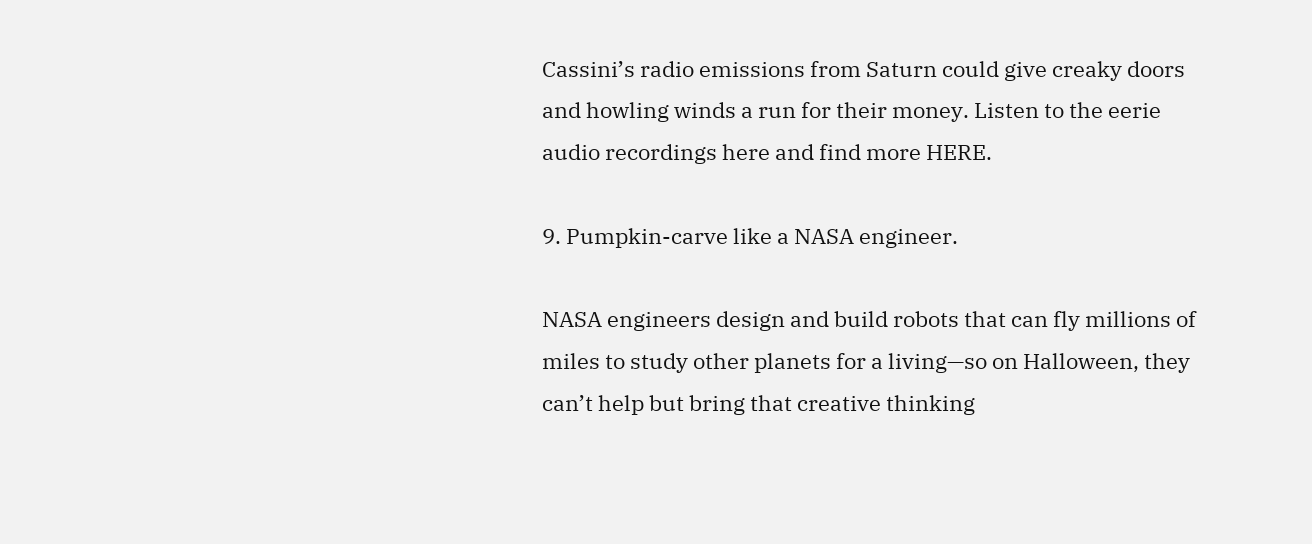Cassini’s radio emissions from Saturn could give creaky doors and howling winds a run for their money. Listen to the eerie audio recordings here and find more HERE.

9. Pumpkin-carve like a NASA engineer.

NASA engineers design and build robots that can fly millions of miles to study other planets for a living—so on Halloween, they can’t help but bring that creative thinking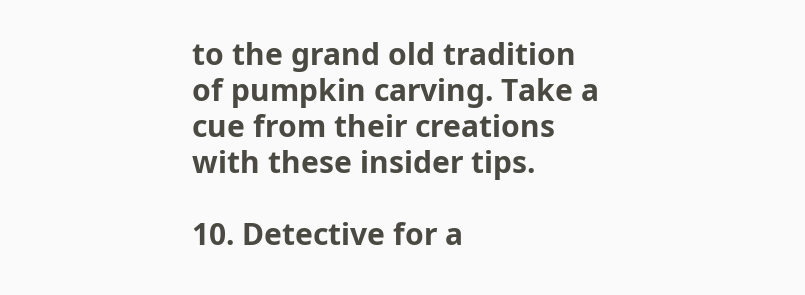to the grand old tradition of pumpkin carving. Take a cue from their creations with these insider tips.

10. Detective for a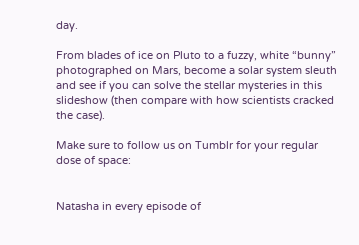day.

From blades of ice on Pluto to a fuzzy, white “bunny” photographed on Mars, become a solar system sleuth and see if you can solve the stellar mysteries in this slideshow (then compare with how scientists cracked the case).

Make sure to follow us on Tumblr for your regular dose of space:


Natasha in every episode of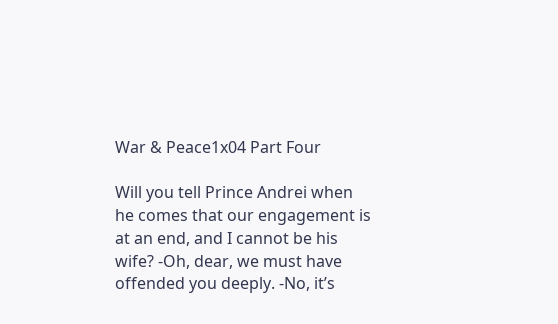War & Peace1x04 Part Four

Will you tell Prince Andrei when he comes that our engagement is at an end, and I cannot be his wife? -Oh, dear, we must have offended you deeply. -No, it’s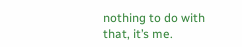nothing to do with that, it’s me.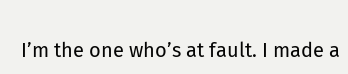I’m the one who’s at fault. I made a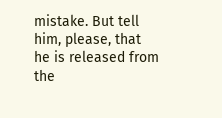mistake. But tell him, please, that he is released from the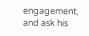engagement, and ask his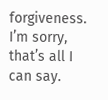forgiveness. I’m sorry, that’s all I can say.